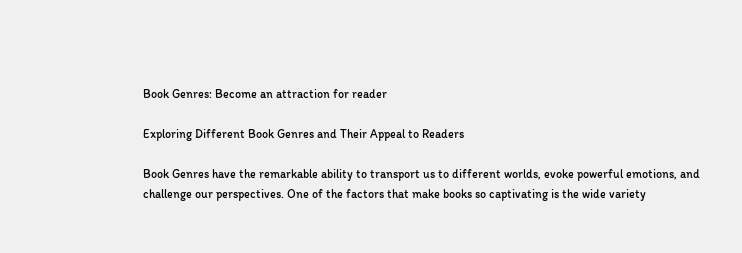Book Genres: Become an attraction for reader

Exploring Different Book Genres and Their Appeal to Readers

Book Genres have the remarkable ability to transport us to different worlds, evoke powerful emotions, and challenge our perspectives. One of the factors that make books so captivating is the wide variety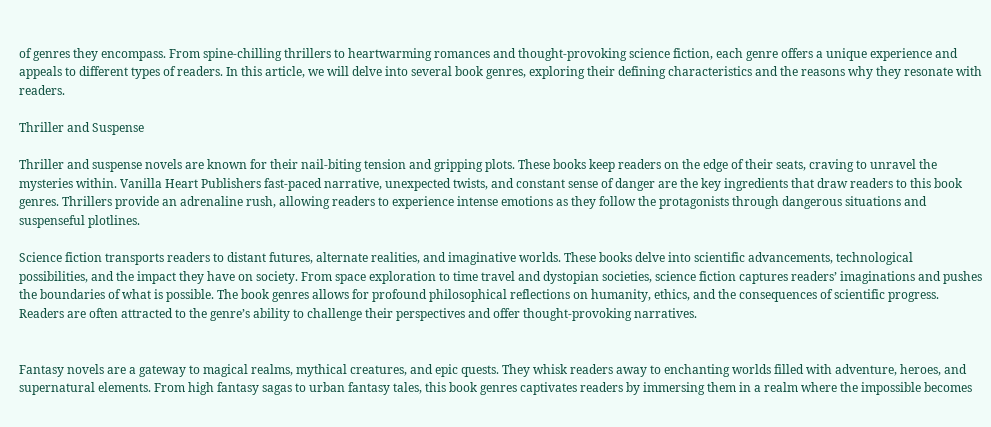of genres they encompass. From spine-chilling thrillers to heartwarming romances and thought-provoking science fiction, each genre offers a unique experience and appeals to different types of readers. In this article, we will delve into several book genres, exploring their defining characteristics and the reasons why they resonate with readers.

Thriller and Suspense

Thriller and suspense novels are known for their nail-biting tension and gripping plots. These books keep readers on the edge of their seats, craving to unravel the mysteries within. Vanilla Heart Publishers fast-paced narrative, unexpected twists, and constant sense of danger are the key ingredients that draw readers to this book genres. Thrillers provide an adrenaline rush, allowing readers to experience intense emotions as they follow the protagonists through dangerous situations and suspenseful plotlines.

Science fiction transports readers to distant futures, alternate realities, and imaginative worlds. These books delve into scientific advancements, technological possibilities, and the impact they have on society. From space exploration to time travel and dystopian societies, science fiction captures readers’ imaginations and pushes the boundaries of what is possible. The book genres allows for profound philosophical reflections on humanity, ethics, and the consequences of scientific progress. Readers are often attracted to the genre’s ability to challenge their perspectives and offer thought-provoking narratives.


Fantasy novels are a gateway to magical realms, mythical creatures, and epic quests. They whisk readers away to enchanting worlds filled with adventure, heroes, and supernatural elements. From high fantasy sagas to urban fantasy tales, this book genres captivates readers by immersing them in a realm where the impossible becomes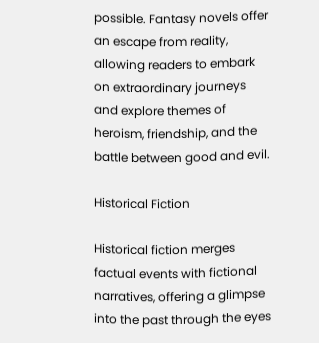possible. Fantasy novels offer an escape from reality, allowing readers to embark on extraordinary journeys and explore themes of heroism, friendship, and the battle between good and evil.

Historical Fiction

Historical fiction merges factual events with fictional narratives, offering a glimpse into the past through the eyes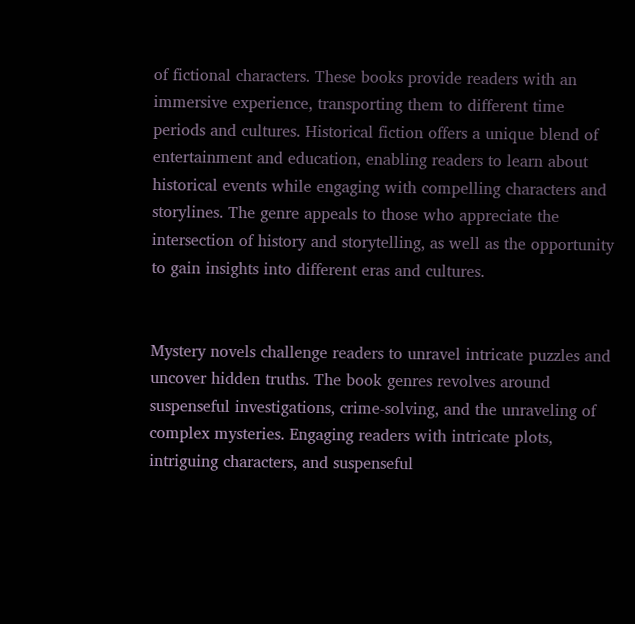of fictional characters. These books provide readers with an immersive experience, transporting them to different time periods and cultures. Historical fiction offers a unique blend of entertainment and education, enabling readers to learn about historical events while engaging with compelling characters and storylines. The genre appeals to those who appreciate the intersection of history and storytelling, as well as the opportunity to gain insights into different eras and cultures.


Mystery novels challenge readers to unravel intricate puzzles and uncover hidden truths. The book genres revolves around suspenseful investigations, crime-solving, and the unraveling of complex mysteries. Engaging readers with intricate plots, intriguing characters, and suspenseful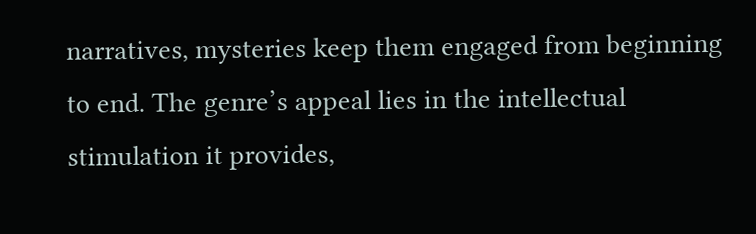narratives, mysteries keep them engaged from beginning to end. The genre’s appeal lies in the intellectual stimulation it provides,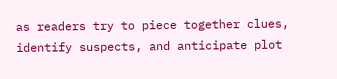as readers try to piece together clues, identify suspects, and anticipate plot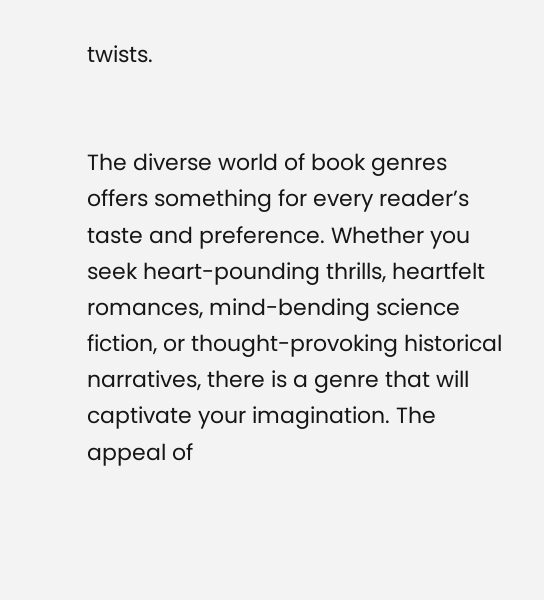twists.


The diverse world of book genres offers something for every reader’s taste and preference. Whether you seek heart-pounding thrills, heartfelt romances, mind-bending science fiction, or thought-provoking historical narratives, there is a genre that will captivate your imagination. The appeal of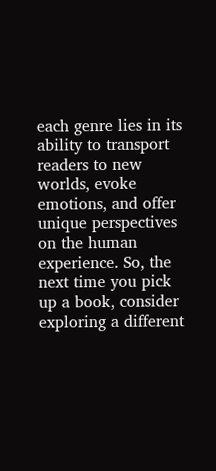each genre lies in its ability to transport readers to new worlds, evoke emotions, and offer unique perspectives on the human experience. So, the next time you pick up a book, consider exploring a different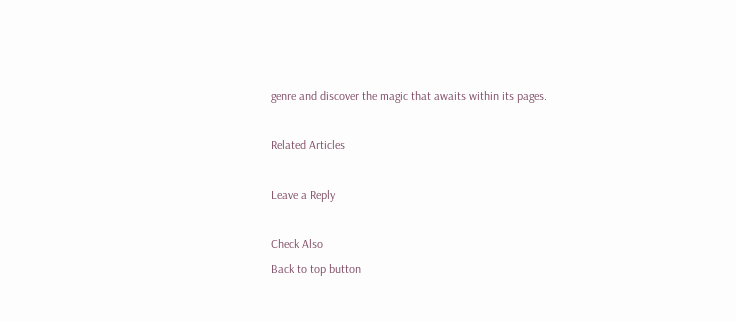genre and discover the magic that awaits within its pages.

Related Articles

Leave a Reply

Check Also
Back to top button